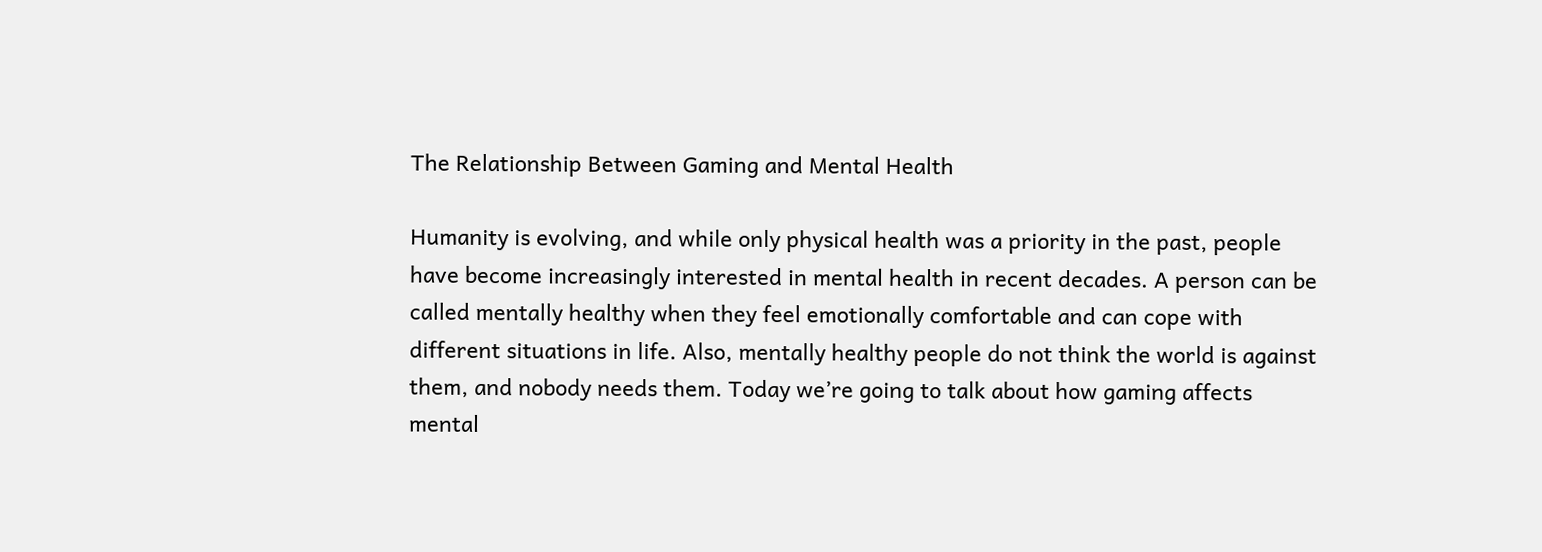The Relationship Between Gaming and Mental Health

Humanity is evolving, and while only physical health was a priority in the past, people have become increasingly interested in mental health in recent decades. A person can be called mentally healthy when they feel emotionally comfortable and can cope with different situations in life. Also, mentally healthy people do not think the world is against them, and nobody needs them. Today we’re going to talk about how gaming affects mental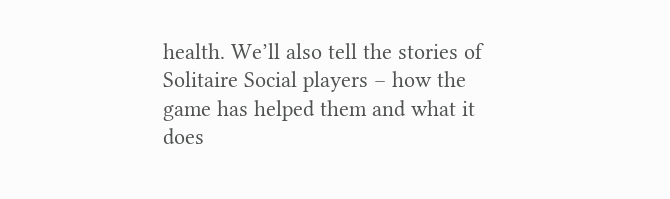health. We’ll also tell the stories of Solitaire Social players – how the game has helped them and what it does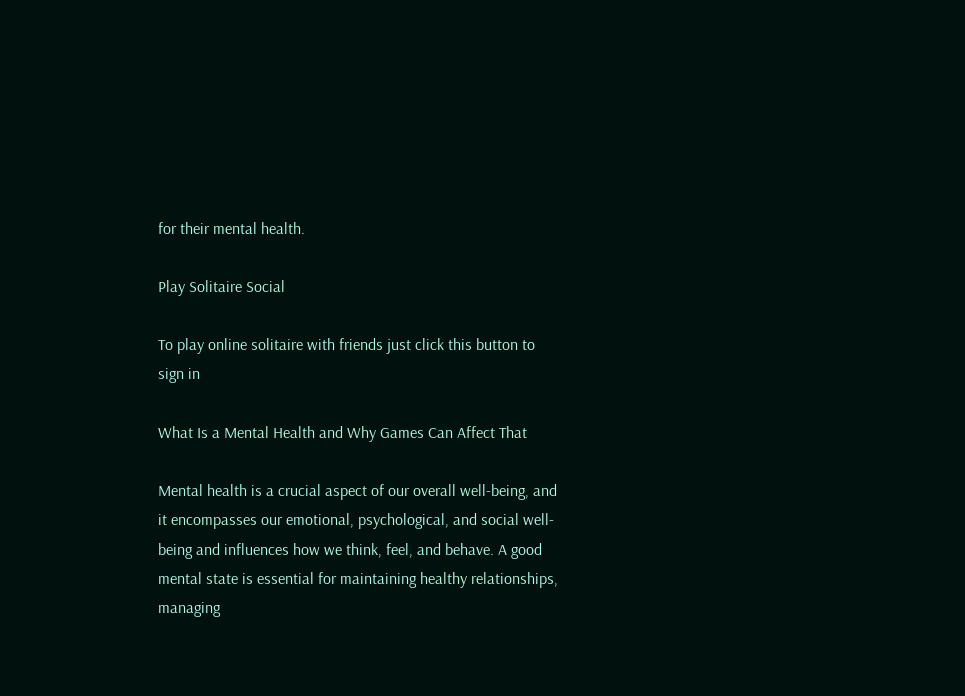for their mental health.

Play Solitaire Social

To play online solitaire with friends just click this button to sign in

What Is a Mental Health and Why Games Can Affect That

Mental health is a crucial aspect of our overall well-being, and it encompasses our emotional, psychological, and social well-being and influences how we think, feel, and behave. A good mental state is essential for maintaining healthy relationships, managing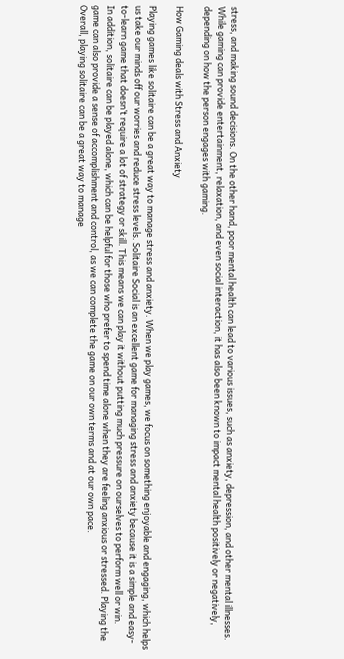stress, and making sound decisions. On the other hand, poor mental health can lead to various issues, such as anxiety, depression, and other mental illnesses.
While gaming can provide entertainment, relaxation, and even social interaction, it has also been known to impact mental health positively or negatively, depending on how the person engages with gaming.

How Gaming deals with Stress and Anxiety

Playing games like solitaire can be a great way to manage stress and anxiety. When we play games, we focus on something enjoyable and engaging, which helps us take our minds off our worries and reduce stress levels. Solitaire Social is an excellent game for managing stress and anxiety because it is a simple and easy-to-learn game that doesn’t require a lot of strategy or skill. This means we can play it without putting much pressure on ourselves to perform well or win.
In addition, solitaire can be played alone, which can be helpful for those who prefer to spend time alone when they are feeling anxious or stressed. Playing the game can also provide a sense of accomplishment and control, as we can complete the game on our own terms and at our own pace.
Overall, playing solitaire can be a great way to manage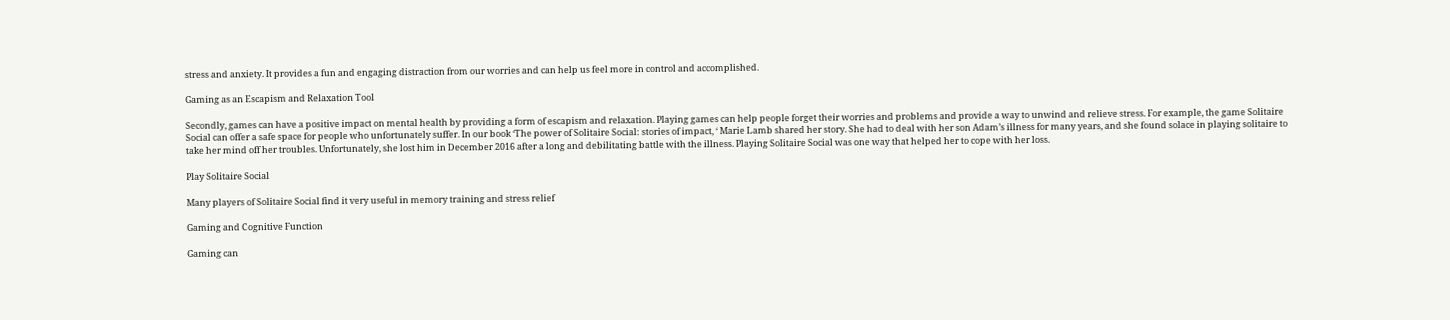stress and anxiety. It provides a fun and engaging distraction from our worries and can help us feel more in control and accomplished.

Gaming as an Escapism and Relaxation Tool

Secondly, games can have a positive impact on mental health by providing a form of escapism and relaxation. Playing games can help people forget their worries and problems and provide a way to unwind and relieve stress. For example, the game Solitaire Social can offer a safe space for people who unfortunately suffer. In our book ‘The power of Solitaire Social: stories of impact, ‘ Marie Lamb shared her story. She had to deal with her son Adam’s illness for many years, and she found solace in playing solitaire to take her mind off her troubles. Unfortunately, she lost him in December 2016 after a long and debilitating battle with the illness. Playing Solitaire Social was one way that helped her to cope with her loss.

Play Solitaire Social

Many players of Solitaire Social find it very useful in memory training and stress relief

Gaming and Cognitive Function

Gaming can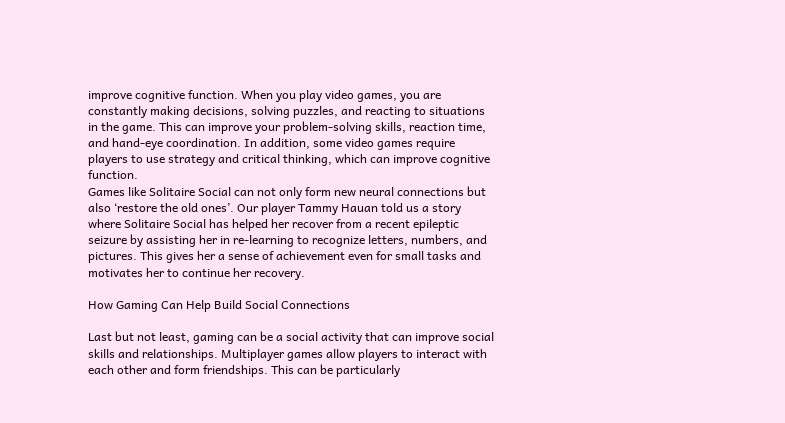improve cognitive function. When you play video games, you are constantly making decisions, solving puzzles, and reacting to situations in the game. This can improve your problem-solving skills, reaction time, and hand-eye coordination. In addition, some video games require players to use strategy and critical thinking, which can improve cognitive function.
Games like Solitaire Social can not only form new neural connections but also ‘restore the old ones’. Our player Tammy Hauan told us a story where Solitaire Social has helped her recover from a recent epileptic seizure by assisting her in re-learning to recognize letters, numbers, and pictures. This gives her a sense of achievement even for small tasks and motivates her to continue her recovery.

How Gaming Can Help Build Social Connections

Last but not least, gaming can be a social activity that can improve social skills and relationships. Multiplayer games allow players to interact with each other and form friendships. This can be particularly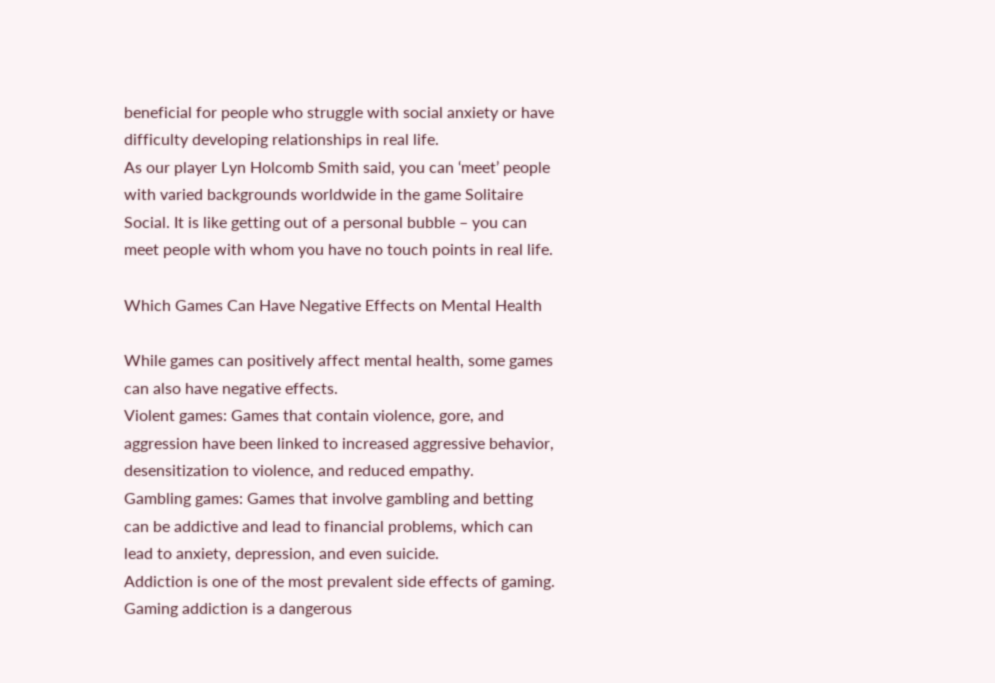beneficial for people who struggle with social anxiety or have difficulty developing relationships in real life.
As our player Lyn Holcomb Smith said, you can ‘meet’ people with varied backgrounds worldwide in the game Solitaire Social. It is like getting out of a personal bubble – you can meet people with whom you have no touch points in real life.

Which Games Can Have Negative Effects on Mental Health

While games can positively affect mental health, some games can also have negative effects.
Violent games: Games that contain violence, gore, and aggression have been linked to increased aggressive behavior, desensitization to violence, and reduced empathy.
Gambling games: Games that involve gambling and betting can be addictive and lead to financial problems, which can lead to anxiety, depression, and even suicide.
Addiction is one of the most prevalent side effects of gaming. Gaming addiction is a dangerous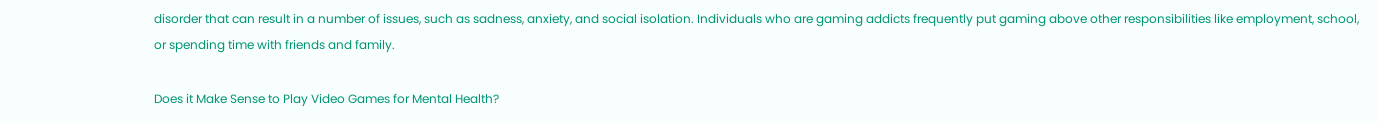disorder that can result in a number of issues, such as sadness, anxiety, and social isolation. Individuals who are gaming addicts frequently put gaming above other responsibilities like employment, school, or spending time with friends and family.

Does it Make Sense to Play Video Games for Mental Health?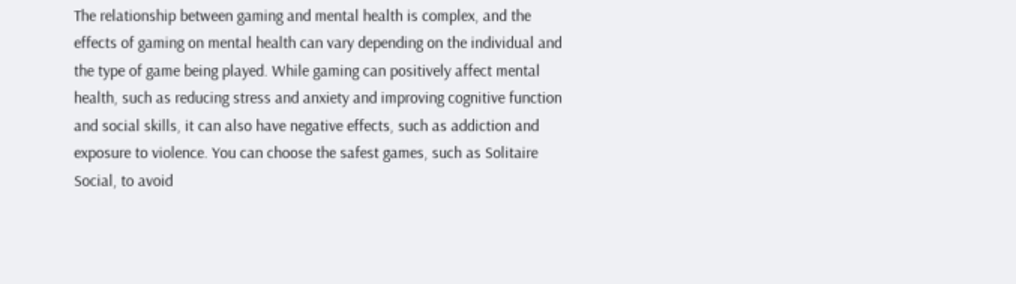The relationship between gaming and mental health is complex, and the effects of gaming on mental health can vary depending on the individual and the type of game being played. While gaming can positively affect mental health, such as reducing stress and anxiety and improving cognitive function and social skills, it can also have negative effects, such as addiction and exposure to violence. You can choose the safest games, such as Solitaire Social, to avoid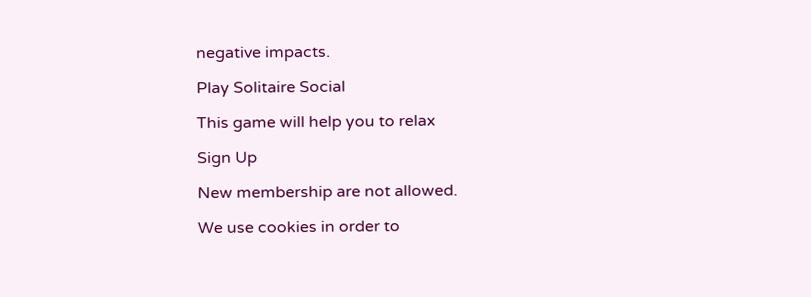negative impacts.

Play Solitaire Social

This game will help you to relax

Sign Up

New membership are not allowed.

We use cookies in order to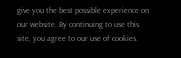give you the best possible experience on our website. By continuing to use this site, you agree to our use of cookies.